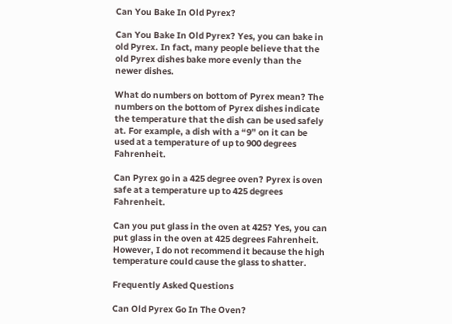Can You Bake In Old Pyrex?

Can You Bake In Old Pyrex? Yes, you can bake in old Pyrex. In fact, many people believe that the old Pyrex dishes bake more evenly than the newer dishes.

What do numbers on bottom of Pyrex mean? The numbers on the bottom of Pyrex dishes indicate the temperature that the dish can be used safely at. For example, a dish with a “9” on it can be used at a temperature of up to 900 degrees Fahrenheit.

Can Pyrex go in a 425 degree oven? Pyrex is oven safe at a temperature up to 425 degrees Fahrenheit.

Can you put glass in the oven at 425? Yes, you can put glass in the oven at 425 degrees Fahrenheit. However, I do not recommend it because the high temperature could cause the glass to shatter.

Frequently Asked Questions

Can Old Pyrex Go In The Oven?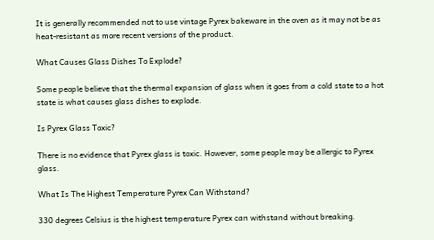It is generally recommended not to use vintage Pyrex bakeware in the oven as it may not be as heat-resistant as more recent versions of the product.

What Causes Glass Dishes To Explode?

Some people believe that the thermal expansion of glass when it goes from a cold state to a hot state is what causes glass dishes to explode.

Is Pyrex Glass Toxic?

There is no evidence that Pyrex glass is toxic. However, some people may be allergic to Pyrex glass.

What Is The Highest Temperature Pyrex Can Withstand?

330 degrees Celsius is the highest temperature Pyrex can withstand without breaking.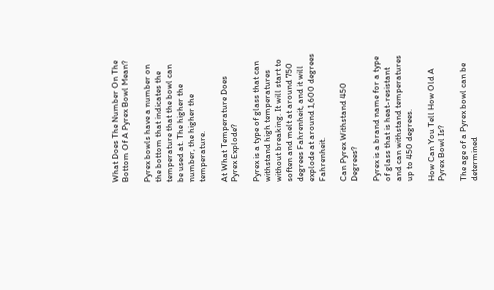What Does The Number On The Bottom Of A Pyrex Bowl Mean?

Pyrex bowls have a number on the bottom that indicates the temperature that the bowl can be used at. The higher the number, the higher the temperature.

At What Temperature Does Pyrex Explode?

Pyrex is a type of glass that can withstand high temperatures without breaking. It will start to soften and melt at around 750 degrees Fahrenheit, and it will explode at around 1,600 degrees Fahrenheit.

Can Pyrex Withstand 450 Degrees?

Pyrex is a brand name for a type of glass that is heat-resistant and can withstand temperatures up to 450 degrees.

How Can You Tell How Old A Pyrex Bowl Is?

The age of a Pyrex bowl can be determined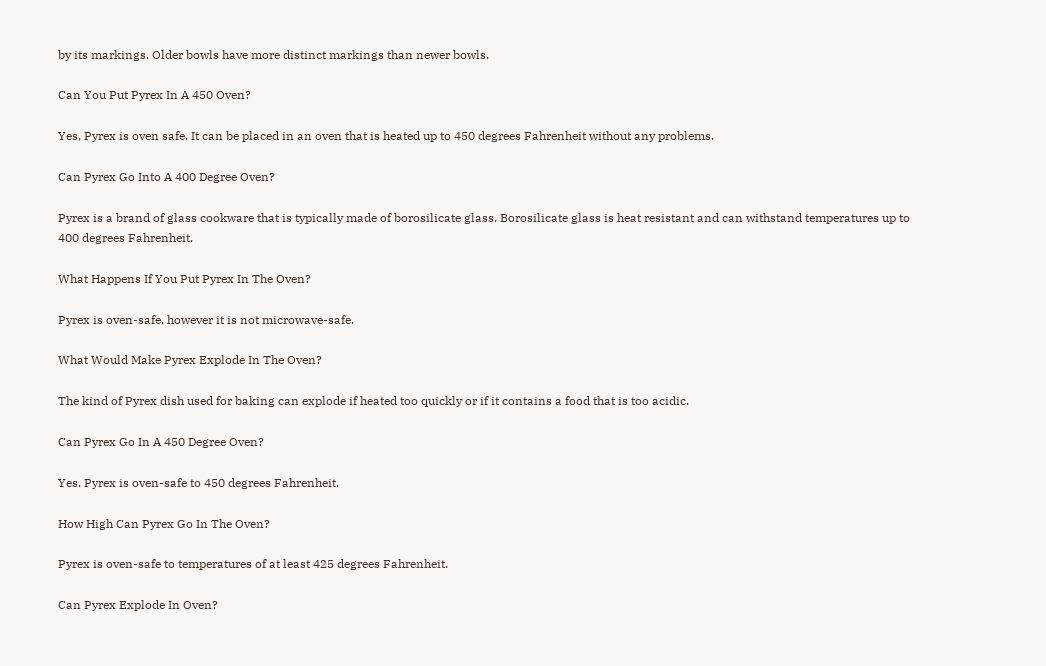by its markings. Older bowls have more distinct markings than newer bowls.

Can You Put Pyrex In A 450 Oven?

Yes, Pyrex is oven safe. It can be placed in an oven that is heated up to 450 degrees Fahrenheit without any problems.

Can Pyrex Go Into A 400 Degree Oven?

Pyrex is a brand of glass cookware that is typically made of borosilicate glass. Borosilicate glass is heat resistant and can withstand temperatures up to 400 degrees Fahrenheit.

What Happens If You Put Pyrex In The Oven?

Pyrex is oven-safe, however it is not microwave-safe.

What Would Make Pyrex Explode In The Oven?

The kind of Pyrex dish used for baking can explode if heated too quickly or if it contains a food that is too acidic.

Can Pyrex Go In A 450 Degree Oven?

Yes. Pyrex is oven-safe to 450 degrees Fahrenheit.

How High Can Pyrex Go In The Oven?

Pyrex is oven-safe to temperatures of at least 425 degrees Fahrenheit.

Can Pyrex Explode In Oven?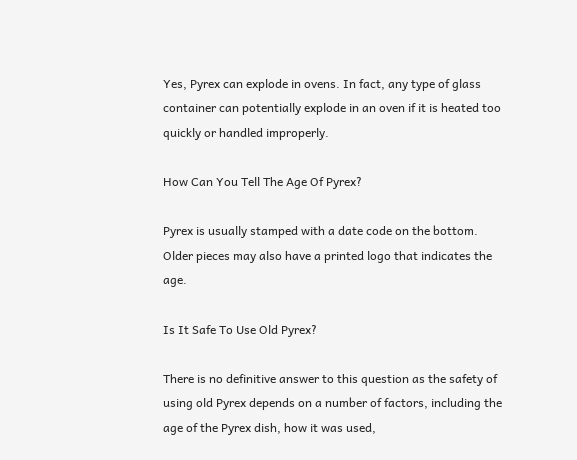Yes, Pyrex can explode in ovens. In fact, any type of glass container can potentially explode in an oven if it is heated too quickly or handled improperly.

How Can You Tell The Age Of Pyrex?

Pyrex is usually stamped with a date code on the bottom. Older pieces may also have a printed logo that indicates the age.

Is It Safe To Use Old Pyrex?

There is no definitive answer to this question as the safety of using old Pyrex depends on a number of factors, including the age of the Pyrex dish, how it was used,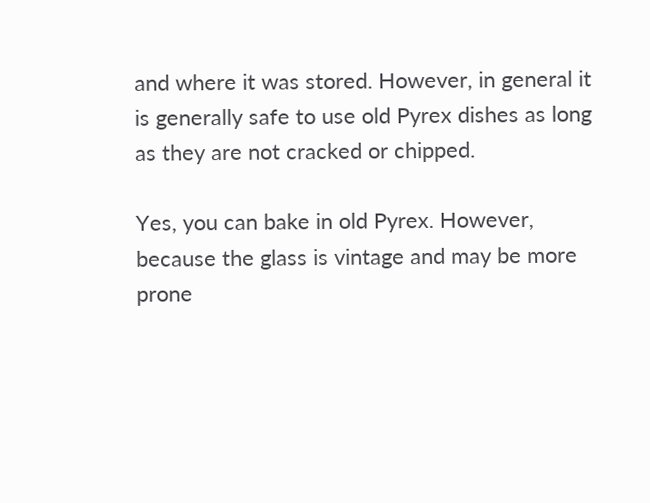and where it was stored. However, in general it is generally safe to use old Pyrex dishes as long as they are not cracked or chipped.

Yes, you can bake in old Pyrex. However, because the glass is vintage and may be more prone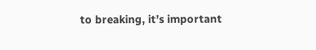to breaking, it’s important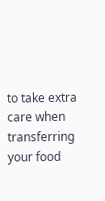to take extra care when transferring your food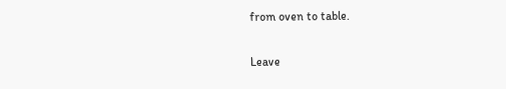from oven to table.

Leave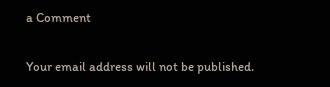a Comment

Your email address will not be published.